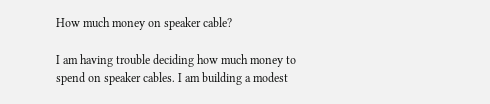How much money on speaker cable?

I am having trouble deciding how much money to spend on speaker cables. I am building a modest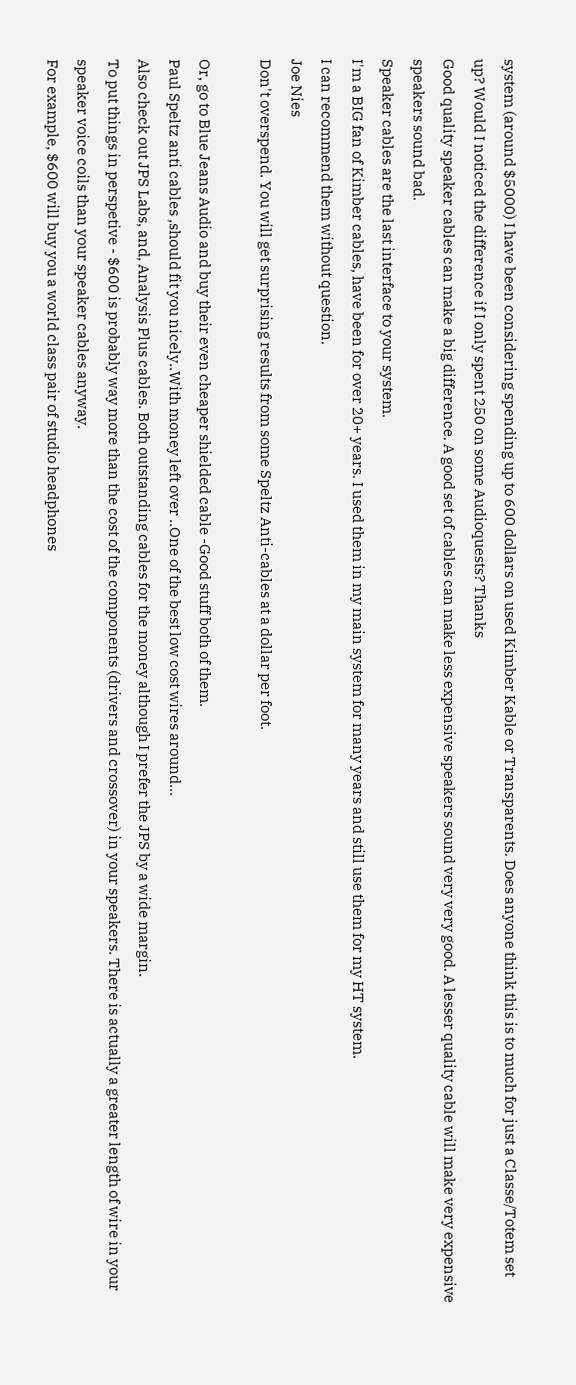system (around $5000) I have been considering spending up to 600 dollars on used Kimber Kable or Transparents. Does anyone think this is to much for just a Classe/Totem set up? Would I noticed the difference if I only spent 250 on some Audioquests? Thanks
Good quality speaker cables can make a big difference. A good set of cables can make less expensive speakers sound very very good. A lesser quality cable will make very expensive speakers sound bad.
Speaker cables are the last interface to your system.
I'm a BIG fan of Kimber cables, have been for over 20+ years. I used them in my main system for many years and still use them for my HT system.
I can recommend them without question.
Joe Nies
Don't overspend. You will get surprising results from some Speltz Anti-cables at a dollar per foot.

Or, go to Blue Jeans Audio and buy their even cheaper shielded cable -Good stuff both of them.
Paul Speltz anti cables ,should fit you nicely..With money left over ..One of the best low cost wires around...
Also check out JPS Labs, and, Analysis Plus cables. Both outstanding cables for the money although I prefer the JPS by a wide margin.
To put things in perspetive - $600 is probably way more than the cost of the components (drivers and crossover) in your speakers. There is actually a greater length of wire in your speaker voice coils than your speaker cables anyway.
For example, $600 will buy you a world class pair of studio headphones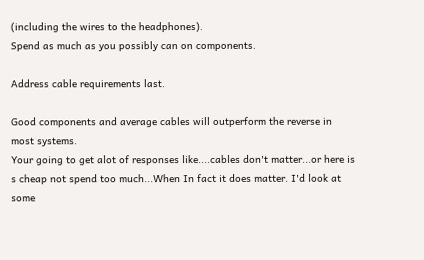(including the wires to the headphones).
Spend as much as you possibly can on components.

Address cable requirements last.

Good components and average cables will outperform the reverse in most systems.
Your going to get alot of responses like....cables don't matter...or here is s cheap not spend too much...When In fact it does matter. I'd look at some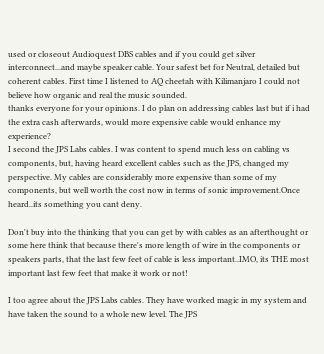used or closeout Audioquest DBS cables and if you could get silver interconnect...and maybe speaker cable. Your safest bet for Neutral, detailed but coherent cables. First time I listened to AQ cheetah with Kilimanjaro I could not believe how organic and real the music sounded.
thanks everyone for your opinions. I do plan on addressing cables last but if i had the extra cash afterwards, would more expensive cable would enhance my experience?
I second the JPS Labs cables. I was content to spend much less on cabling vs components, but, having heard excellent cables such as the JPS, changed my perspective. My cables are considerably more expensive than some of my components, but well worth the cost now in terms of sonic improvement.Once heard..its something you cant deny.

Don't buy into the thinking that you can get by with cables as an afterthought or some here think that because there's more length of wire in the components or speakers parts, that the last few feet of cable is less important..IMO, its THE most important last few feet that make it work or not!

I too agree about the JPS Labs cables. They have worked magic in my system and have taken the sound to a whole new level. The JPS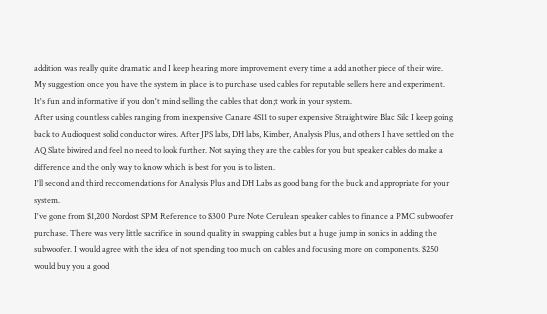addition was really quite dramatic and I keep hearing more improvement every time a add another piece of their wire.
My suggestion once you have the system in place is to purchase used cables for reputable sellers here and experiment. It's fun and informative if you don't mind selling the cables that don;t work in your system.
After using countless cables ranging from inexpensive Canare 4S11 to super expensive Straightwire Blac Silc I keep going back to Audioquest solid conductor wires. After JPS labs, DH labs, Kimber, Analysis Plus, and others I have settled on the AQ Slate biwired and feel no need to look further. Not saying they are the cables for you but speaker cables do make a difference and the only way to know which is best for you is to listen.
I'll second and third reccomendations for Analysis Plus and DH Labs as good bang for the buck and appropriate for your system.
I've gone from $1,200 Nordost SPM Reference to $300 Pure Note Cerulean speaker cables to finance a PMC subwoofer purchase. There was very little sacrifice in sound quality in swapping cables but a huge jump in sonics in adding the subwoofer. I would agree with the idea of not spending too much on cables and focusing more on components. $250 would buy you a good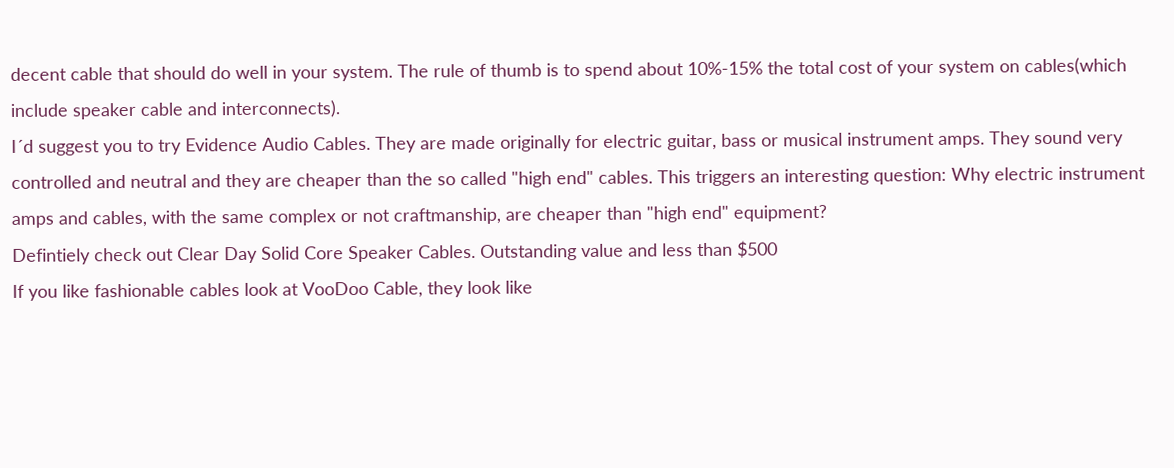decent cable that should do well in your system. The rule of thumb is to spend about 10%-15% the total cost of your system on cables(which include speaker cable and interconnects).
I´d suggest you to try Evidence Audio Cables. They are made originally for electric guitar, bass or musical instrument amps. They sound very controlled and neutral and they are cheaper than the so called "high end" cables. This triggers an interesting question: Why electric instrument amps and cables, with the same complex or not craftmanship, are cheaper than "high end" equipment?
Defintiely check out Clear Day Solid Core Speaker Cables. Outstanding value and less than $500
If you like fashionable cables look at VooDoo Cable, they look like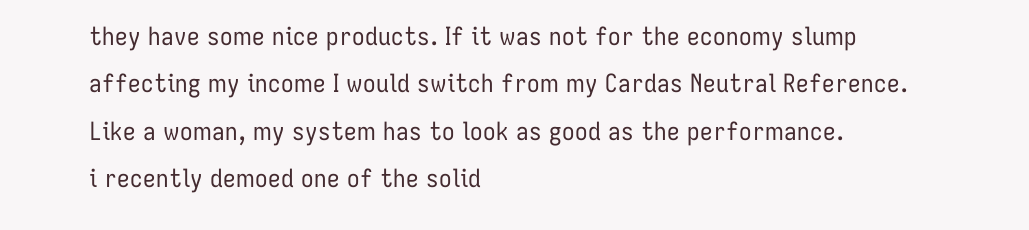they have some nice products. If it was not for the economy slump affecting my income I would switch from my Cardas Neutral Reference. Like a woman, my system has to look as good as the performance.
i recently demoed one of the solid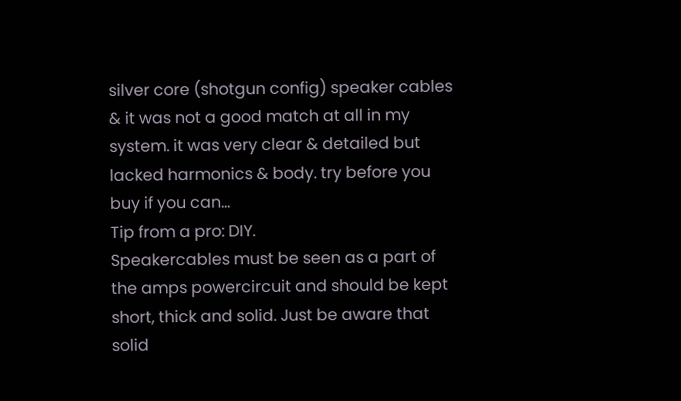silver core (shotgun config) speaker cables & it was not a good match at all in my system. it was very clear & detailed but lacked harmonics & body. try before you buy if you can...
Tip from a pro: DIY.
Speakercables must be seen as a part of the amps powercircuit and should be kept short, thick and solid. Just be aware that solid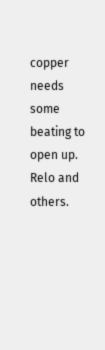copper needs some beating to open up.
Relo and others.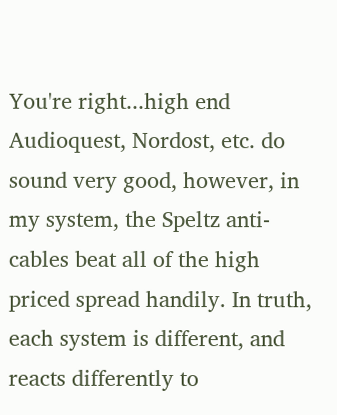You're right...high end Audioquest, Nordost, etc. do sound very good, however, in my system, the Speltz anti-cables beat all of the high priced spread handily. In truth, each system is different, and reacts differently to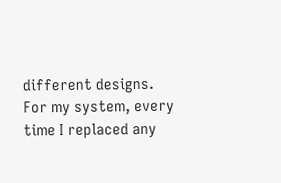different designs. For my system, every time I replaced any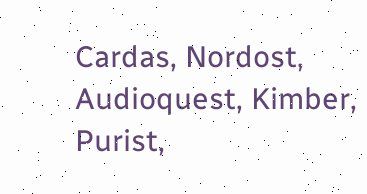Cardas, Nordost, Audioquest, Kimber, Purist,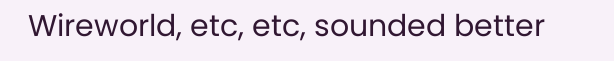Wireworld, etc, etc, sounded better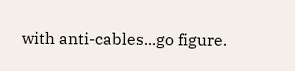with anti-cables...go figure.